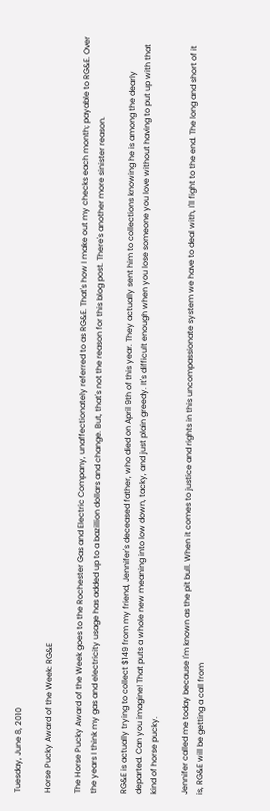Tuesday, June 8, 2010

Horse Pucky Award of the Week: RG&E

The Horse Pucky Award of the Week goes to the Rochester Gas and Electric Company, unaffectionately referred to as RG&E. That's how I make out my checks each month; payable to RG&E. Over the years I think my gas and electricity usage has added up to a bazillion dollars and change. But, that's not the reason for this blog post. There's another more sinister reason.

RG&E is actually trying to collect $149 from my friend, Jennifer's deceased father, who died on April 9th of this year. They actually sent him to collections knowing he is among the dearly departed. Can you imagine! That puts a whole new meaning into low down, tacky, and just plain greedy. It's difficult enough when you lose someone you love without having to put up with that kind of horse pucky.

Jennifer called me today because I'm known as the pit bull. When it comes to justice and rights in this uncompassionate system we have to deal with, I'll fight to the end. The long and short of it is, RG&E will be getting a call from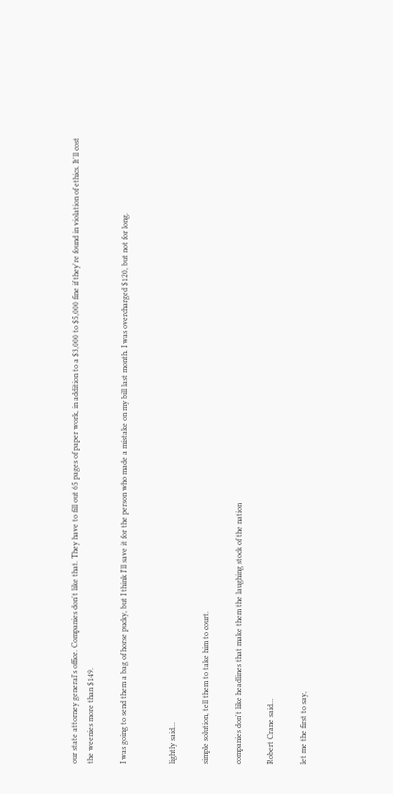our state attorney general's office. Companies don't like that. They have to fill out 65 pages of paper work, in addition to a $3,000 to $5,000 fine if they're found in violation of ethics. It'll cost the weenies more than $149.

I was going to send them a bag of horse pucky, but I think I'll save it for the person who made a mistake on my bill last month. I was overcharged $120, but not for long.


lightly said...

simple solution, tell them to take him to court.

companies don't like headlines that make them the laughing stock of the nation

Robert Crane said...

let me the first to say,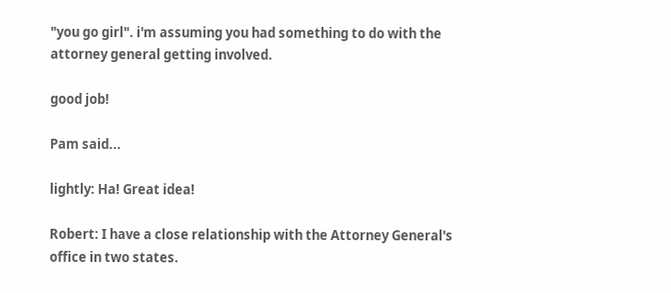"you go girl". i'm assuming you had something to do with the attorney general getting involved.

good job!

Pam said...

lightly: Ha! Great idea!

Robert: I have a close relationship with the Attorney General's office in two states.